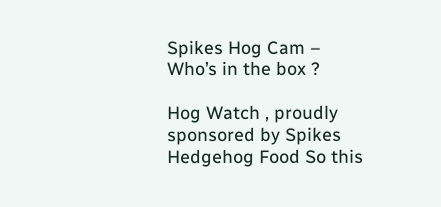Spikes Hog Cam – Who’s in the box ?

Hog Watch , proudly sponsored by Spikes Hedgehog Food So this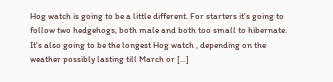Hog watch is going to be a little different. For starters it's going to follow two hedgehogs, both male and both too small to hibernate. It's also going to be the longest Hog watch , depending on the weather possibly lasting till March or [...]